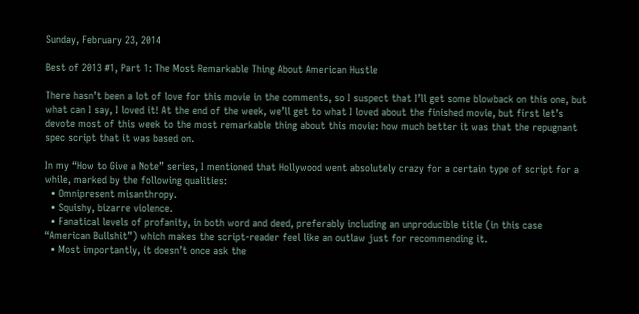Sunday, February 23, 2014

Best of 2013 #1, Part 1: The Most Remarkable Thing About American Hustle

There hasn’t been a lot of love for this movie in the comments, so I suspect that I’ll get some blowback on this one, but what can I say, I loved it! At the end of the week, we’ll get to what I loved about the finished movie, but first let’s devote most of this week to the most remarkable thing about this movie: how much better it was that the repugnant spec script that it was based on.

In my “How to Give a Note” series, I mentioned that Hollywood went absolutely crazy for a certain type of script for a while, marked by the following qualities:
  • Omnipresent misanthropy.
  • Squishy, bizarre violence.
  • Fanatical levels of profanity, in both word and deed, preferably including an unproducible title (in this case “American Bullshit”) which makes the script-reader feel like an outlaw just for recommending it.
  • Most importantly, it doesn’t once ask the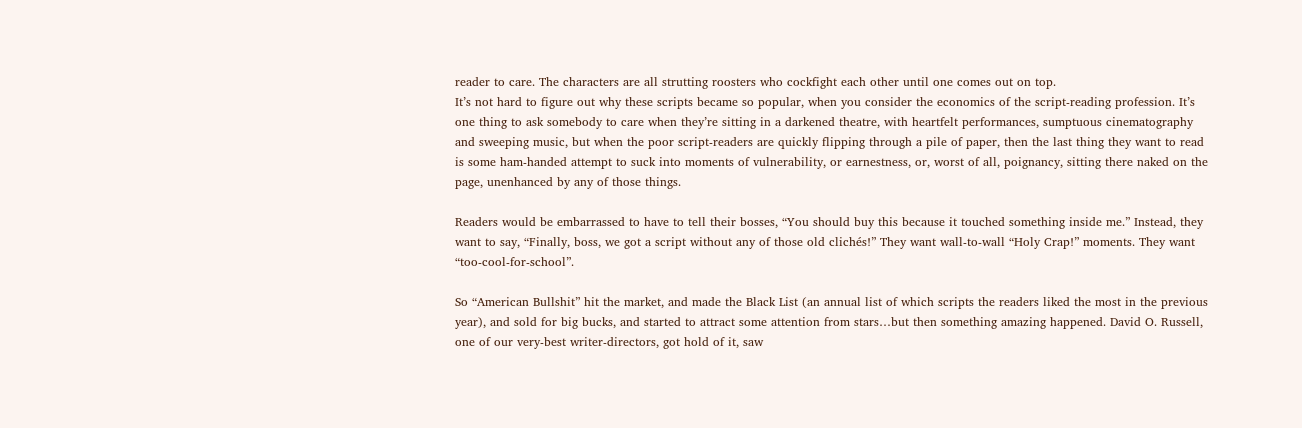reader to care. The characters are all strutting roosters who cockfight each other until one comes out on top.
It’s not hard to figure out why these scripts became so popular, when you consider the economics of the script-reading profession. It’s one thing to ask somebody to care when they’re sitting in a darkened theatre, with heartfelt performances, sumptuous cinematography and sweeping music, but when the poor script-readers are quickly flipping through a pile of paper, then the last thing they want to read is some ham-handed attempt to suck into moments of vulnerability, or earnestness, or, worst of all, poignancy, sitting there naked on the page, unenhanced by any of those things.

Readers would be embarrassed to have to tell their bosses, “You should buy this because it touched something inside me.” Instead, they want to say, “Finally, boss, we got a script without any of those old clichés!” They want wall-to-wall “Holy Crap!” moments. They want “too-cool-for-school”.

So “American Bullshit” hit the market, and made the Black List (an annual list of which scripts the readers liked the most in the previous year), and sold for big bucks, and started to attract some attention from stars…but then something amazing happened. David O. Russell, one of our very-best writer-directors, got hold of it, saw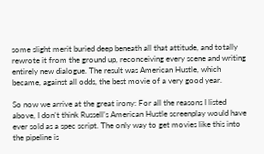some slight merit buried deep beneath all that attitude, and totally rewrote it from the ground up, reconceiving every scene and writing entirely new dialogue. The result was American Hustle, which became, against all odds, the best movie of a very good year.

So now we arrive at the great irony: For all the reasons I listed above, I don’t think Russell’s American Hustle screenplay would have ever sold as a spec script. The only way to get movies like this into the pipeline is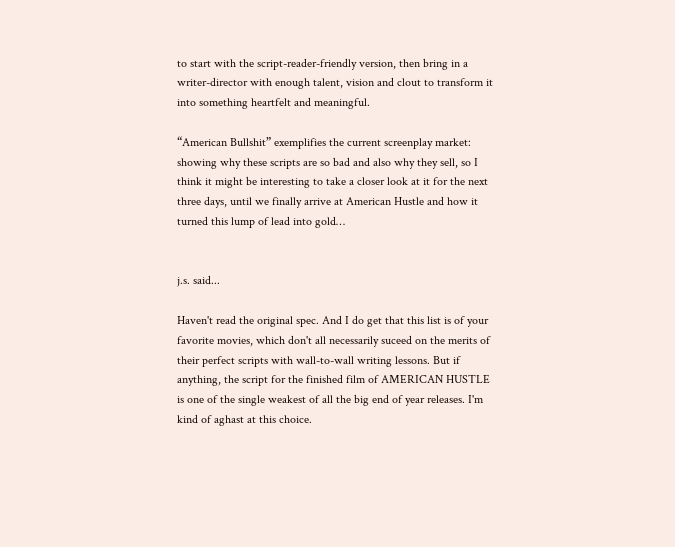to start with the script-reader-friendly version, then bring in a writer-director with enough talent, vision and clout to transform it into something heartfelt and meaningful.

“American Bullshit” exemplifies the current screenplay market: showing why these scripts are so bad and also why they sell, so I think it might be interesting to take a closer look at it for the next three days, until we finally arrive at American Hustle and how it turned this lump of lead into gold…


j.s. said...

Haven't read the original spec. And I do get that this list is of your favorite movies, which don't all necessarily suceed on the merits of their perfect scripts with wall-to-wall writing lessons. But if anything, the script for the finished film of AMERICAN HUSTLE is one of the single weakest of all the big end of year releases. I'm kind of aghast at this choice.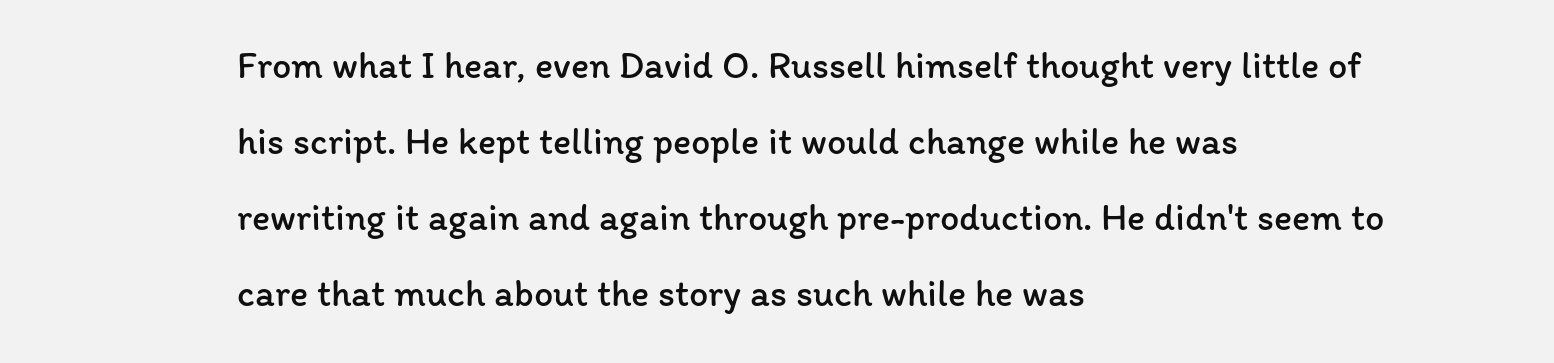From what I hear, even David O. Russell himself thought very little of his script. He kept telling people it would change while he was rewriting it again and again through pre-production. He didn't seem to care that much about the story as such while he was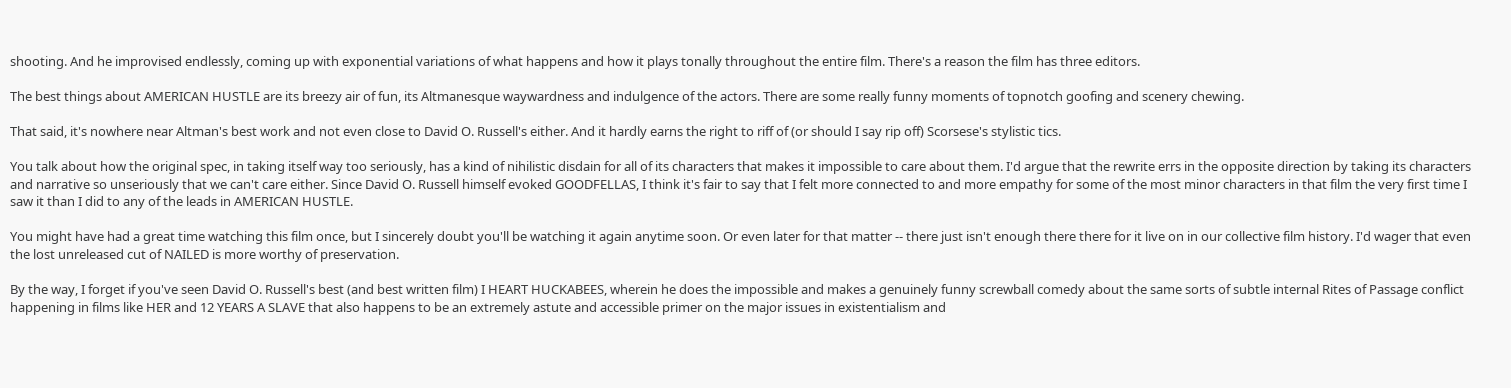shooting. And he improvised endlessly, coming up with exponential variations of what happens and how it plays tonally throughout the entire film. There's a reason the film has three editors.

The best things about AMERICAN HUSTLE are its breezy air of fun, its Altmanesque waywardness and indulgence of the actors. There are some really funny moments of topnotch goofing and scenery chewing.

That said, it's nowhere near Altman's best work and not even close to David O. Russell's either. And it hardly earns the right to riff of (or should I say rip off) Scorsese's stylistic tics.

You talk about how the original spec, in taking itself way too seriously, has a kind of nihilistic disdain for all of its characters that makes it impossible to care about them. I'd argue that the rewrite errs in the opposite direction by taking its characters and narrative so unseriously that we can't care either. Since David O. Russell himself evoked GOODFELLAS, I think it's fair to say that I felt more connected to and more empathy for some of the most minor characters in that film the very first time I saw it than I did to any of the leads in AMERICAN HUSTLE.

You might have had a great time watching this film once, but I sincerely doubt you'll be watching it again anytime soon. Or even later for that matter -- there just isn't enough there there for it live on in our collective film history. I'd wager that even the lost unreleased cut of NAILED is more worthy of preservation.

By the way, I forget if you've seen David O. Russell's best (and best written film) I HEART HUCKABEES, wherein he does the impossible and makes a genuinely funny screwball comedy about the same sorts of subtle internal Rites of Passage conflict happening in films like HER and 12 YEARS A SLAVE that also happens to be an extremely astute and accessible primer on the major issues in existentialism and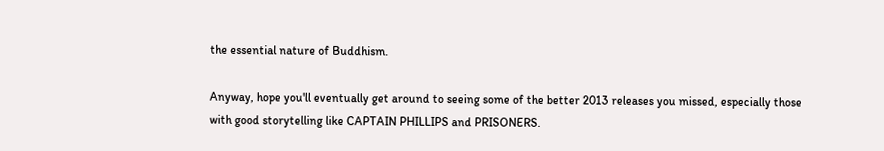the essential nature of Buddhism.

Anyway, hope you'll eventually get around to seeing some of the better 2013 releases you missed, especially those with good storytelling like CAPTAIN PHILLIPS and PRISONERS.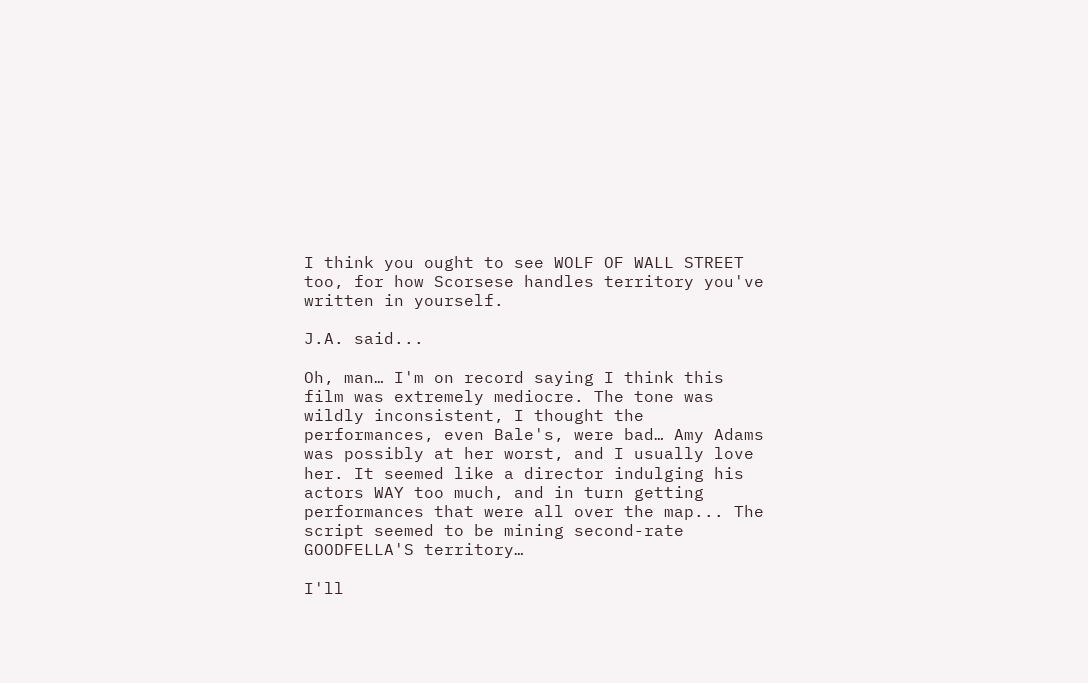I think you ought to see WOLF OF WALL STREET too, for how Scorsese handles territory you've written in yourself.

J.A. said...

Oh, man… I'm on record saying I think this film was extremely mediocre. The tone was wildly inconsistent, I thought the performances, even Bale's, were bad… Amy Adams was possibly at her worst, and I usually love her. It seemed like a director indulging his actors WAY too much, and in turn getting performances that were all over the map... The script seemed to be mining second-rate GOODFELLA'S territory…

I'll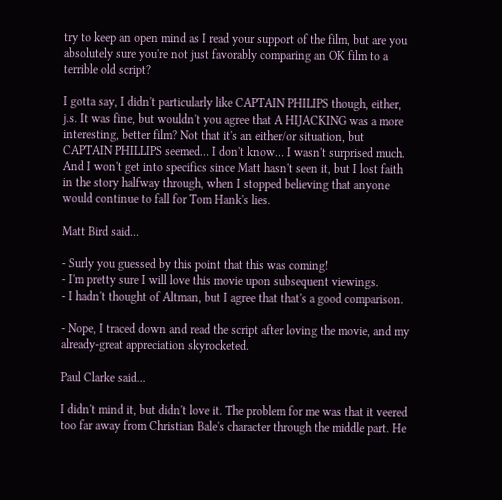try to keep an open mind as I read your support of the film, but are you absolutely sure you're not just favorably comparing an OK film to a terrible old script?

I gotta say, I didn't particularly like CAPTAIN PHILIPS though, either, j.s. It was fine, but wouldn't you agree that A HIJACKING was a more interesting, better film? Not that it's an either/or situation, but CAPTAIN PHILLIPS seemed… I don't know… I wasn't surprised much. And I won't get into specifics since Matt hasn't seen it, but I lost faith in the story halfway through, when I stopped believing that anyone would continue to fall for Tom Hank's lies.

Matt Bird said...

- Surly you guessed by this point that this was coming!
- I'm pretty sure I will love this movie upon subsequent viewings.
- I hadn't thought of Altman, but I agree that that's a good comparison.

- Nope, I traced down and read the script after loving the movie, and my already-great appreciation skyrocketed.

Paul Clarke said...

I didn't mind it, but didn't love it. The problem for me was that it veered too far away from Christian Bale's character through the middle part. He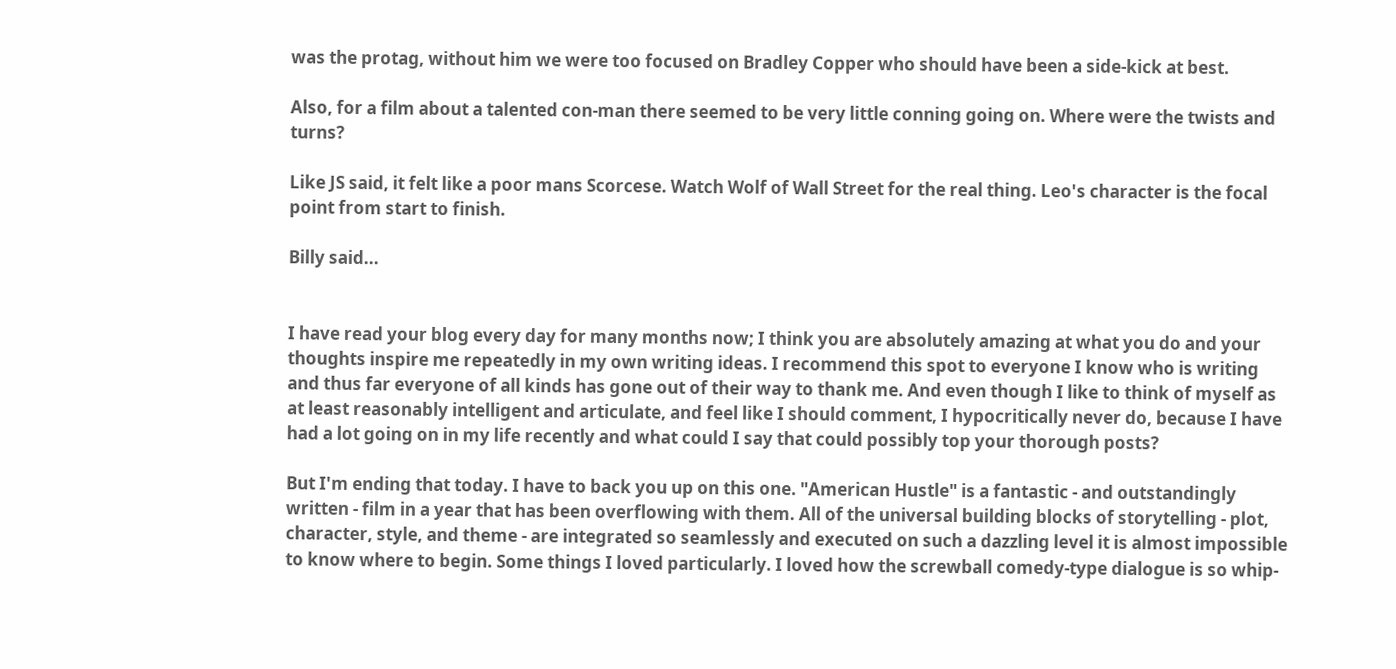was the protag, without him we were too focused on Bradley Copper who should have been a side-kick at best.

Also, for a film about a talented con-man there seemed to be very little conning going on. Where were the twists and turns?

Like JS said, it felt like a poor mans Scorcese. Watch Wolf of Wall Street for the real thing. Leo's character is the focal point from start to finish.

Billy said...


I have read your blog every day for many months now; I think you are absolutely amazing at what you do and your thoughts inspire me repeatedly in my own writing ideas. I recommend this spot to everyone I know who is writing and thus far everyone of all kinds has gone out of their way to thank me. And even though I like to think of myself as at least reasonably intelligent and articulate, and feel like I should comment, I hypocritically never do, because I have had a lot going on in my life recently and what could I say that could possibly top your thorough posts?

But I'm ending that today. I have to back you up on this one. "American Hustle" is a fantastic - and outstandingly written - film in a year that has been overflowing with them. All of the universal building blocks of storytelling - plot, character, style, and theme - are integrated so seamlessly and executed on such a dazzling level it is almost impossible to know where to begin. Some things I loved particularly. I loved how the screwball comedy-type dialogue is so whip-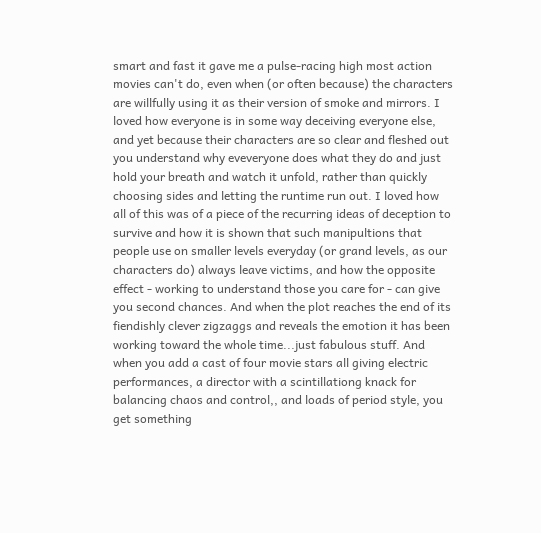smart and fast it gave me a pulse-racing high most action movies can't do, even when (or often because) the characters are willfully using it as their version of smoke and mirrors. I loved how everyone is in some way deceiving everyone else, and yet because their characters are so clear and fleshed out you understand why eveveryone does what they do and just hold your breath and watch it unfold, rather than quickly choosing sides and letting the runtime run out. I loved how all of this was of a piece of the recurring ideas of deception to survive and how it is shown that such manipultions that people use on smaller levels everyday (or grand levels, as our characters do) always leave victims, and how the opposite effect - working to understand those you care for - can give you second chances. And when the plot reaches the end of its fiendishly clever zigzaggs and reveals the emotion it has been working toward the whole time...just fabulous stuff. And when you add a cast of four movie stars all giving electric performances, a director with a scintillationg knack for balancing chaos and control,, and loads of period style, you get something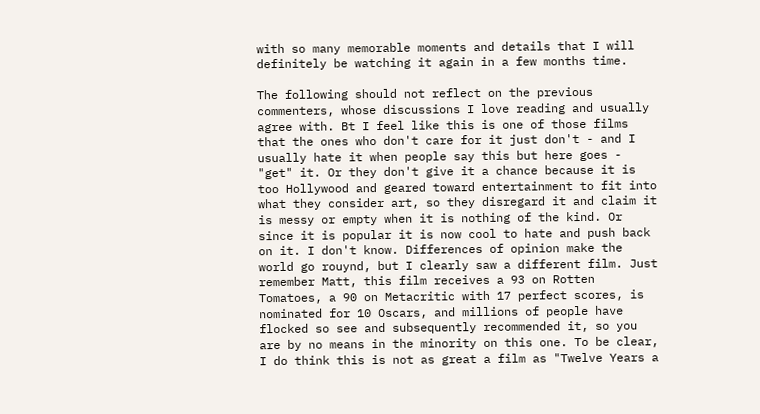with so many memorable moments and details that I will definitely be watching it again in a few months time.

The following should not reflect on the previous commenters, whose discussions I love reading and usually agree with. Bt I feel like this is one of those films that the ones who don't care for it just don't - and I usually hate it when people say this but here goes - "get" it. Or they don't give it a chance because it is too Hollywood and geared toward entertainment to fit into what they consider art, so they disregard it and claim it is messy or empty when it is nothing of the kind. Or since it is popular it is now cool to hate and push back on it. I don't know. Differences of opinion make the world go rouynd, but I clearly saw a different film. Just remember Matt, this film receives a 93 on Rotten Tomatoes, a 90 on Metacritic with 17 perfect scores, is nominated for 10 Oscars, and millions of people have flocked so see and subsequently recommended it, so you are by no means in the minority on this one. To be clear, I do think this is not as great a film as "Twelve Years a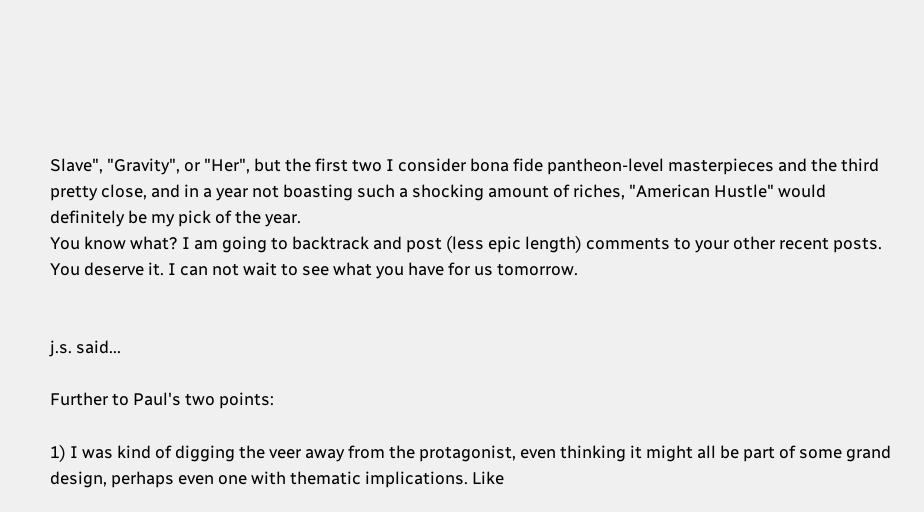Slave", "Gravity", or "Her", but the first two I consider bona fide pantheon-level masterpieces and the third pretty close, and in a year not boasting such a shocking amount of riches, "American Hustle" would definitely be my pick of the year.
You know what? I am going to backtrack and post (less epic length) comments to your other recent posts. You deserve it. I can not wait to see what you have for us tomorrow.


j.s. said...

Further to Paul's two points:

1) I was kind of digging the veer away from the protagonist, even thinking it might all be part of some grand design, perhaps even one with thematic implications. Like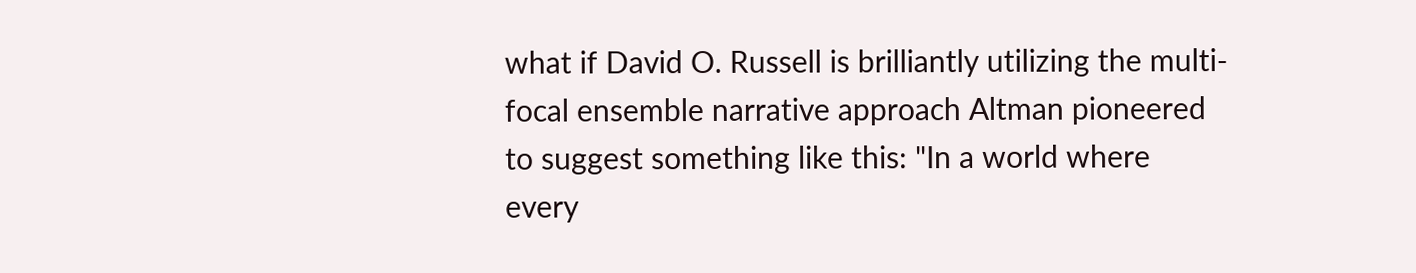what if David O. Russell is brilliantly utilizing the multi-focal ensemble narrative approach Altman pioneered to suggest something like this: "In a world where every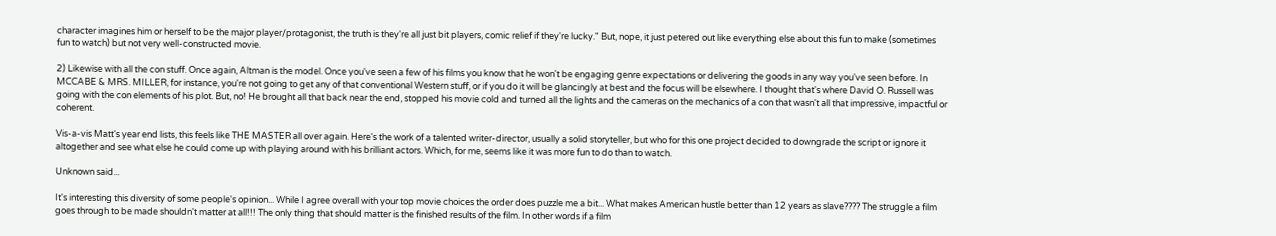character imagines him or herself to be the major player/protagonist, the truth is they're all just bit players, comic relief if they're lucky." But, nope, it just petered out like everything else about this fun to make (sometimes fun to watch) but not very well-constructed movie.

2) Likewise with all the con stuff. Once again, Altman is the model. Once you've seen a few of his films you know that he won't be engaging genre expectations or delivering the goods in any way you've seen before. In MCCABE & MRS. MILLER, for instance, you're not going to get any of that conventional Western stuff, or if you do it will be glancingly at best and the focus will be elsewhere. I thought that's where David O. Russell was going with the con elements of his plot. But, no! He brought all that back near the end, stopped his movie cold and turned all the lights and the cameras on the mechanics of a con that wasn't all that impressive, impactful or coherent.

Vis-a-vis Matt's year end lists, this feels like THE MASTER all over again. Here's the work of a talented writer-director, usually a solid storyteller, but who for this one project decided to downgrade the script or ignore it altogether and see what else he could come up with playing around with his brilliant actors. Which, for me, seems like it was more fun to do than to watch.

Unknown said...

It's interesting this diversity of some people's opinion... While I agree overall with your top movie choices the order does puzzle me a bit... What makes American hustle better than 12 years as slave???? The struggle a film goes through to be made shouldn't matter at all!!! The only thing that should matter is the finished results of the film. In other words if a film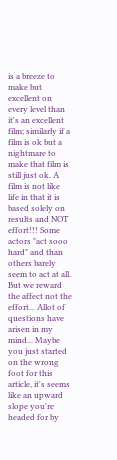is a breeze to make but excellent on every level than it's an excellent film; similarly if a film is ok but a nightmare to make that film is still just ok. A film is not like life in that it is based solely on results and NOT effort!!! Some actors "act sooo hard" and than others barely seem to act at all. But we reward the affect not the effort... Allot of questions have arisen in my mind... Maybe you just started on the wrong foot for this article, it's seems like an upward slope you're headed for by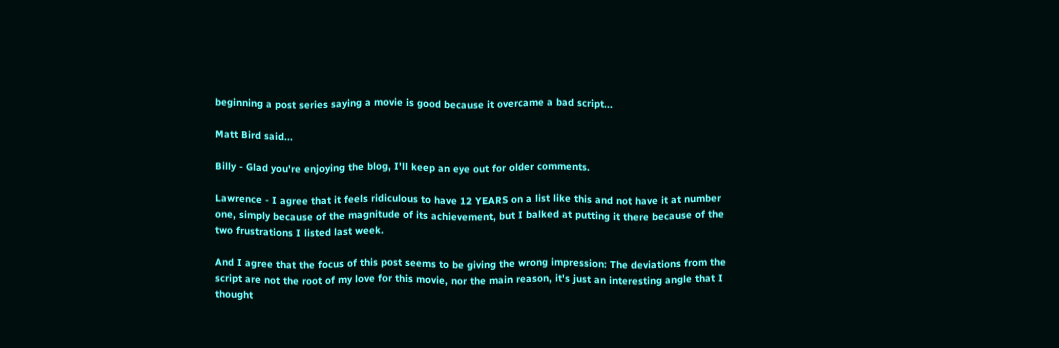beginning a post series saying a movie is good because it overcame a bad script...

Matt Bird said...

Billy - Glad you're enjoying the blog, I'll keep an eye out for older comments.

Lawrence - I agree that it feels ridiculous to have 12 YEARS on a list like this and not have it at number one, simply because of the magnitude of its achievement, but I balked at putting it there because of the two frustrations I listed last week.

And I agree that the focus of this post seems to be giving the wrong impression: The deviations from the script are not the root of my love for this movie, nor the main reason, it's just an interesting angle that I thought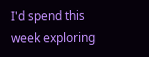I'd spend this week exploring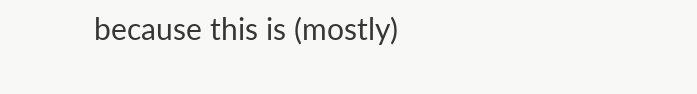because this is (mostly)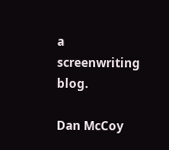a screenwriting blog.

Dan McCoy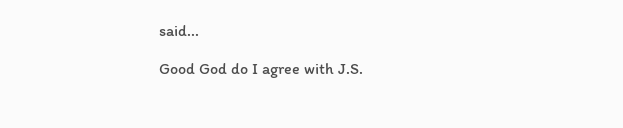said...

Good God do I agree with J.S.